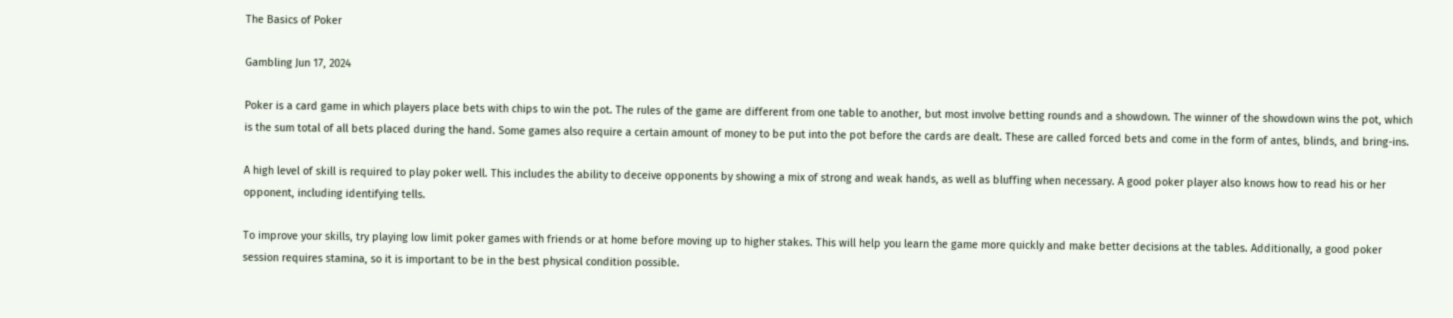The Basics of Poker

Gambling Jun 17, 2024

Poker is a card game in which players place bets with chips to win the pot. The rules of the game are different from one table to another, but most involve betting rounds and a showdown. The winner of the showdown wins the pot, which is the sum total of all bets placed during the hand. Some games also require a certain amount of money to be put into the pot before the cards are dealt. These are called forced bets and come in the form of antes, blinds, and bring-ins.

A high level of skill is required to play poker well. This includes the ability to deceive opponents by showing a mix of strong and weak hands, as well as bluffing when necessary. A good poker player also knows how to read his or her opponent, including identifying tells.

To improve your skills, try playing low limit poker games with friends or at home before moving up to higher stakes. This will help you learn the game more quickly and make better decisions at the tables. Additionally, a good poker session requires stamina, so it is important to be in the best physical condition possible.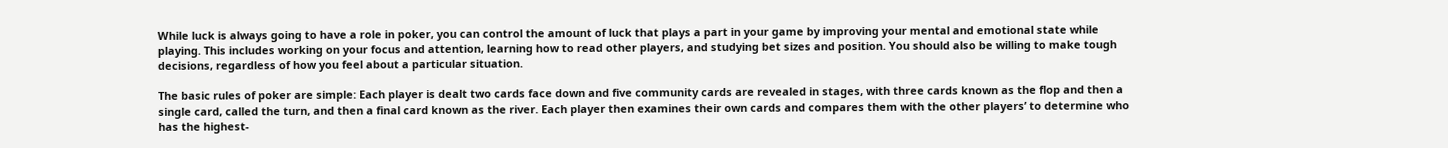While luck is always going to have a role in poker, you can control the amount of luck that plays a part in your game by improving your mental and emotional state while playing. This includes working on your focus and attention, learning how to read other players, and studying bet sizes and position. You should also be willing to make tough decisions, regardless of how you feel about a particular situation.

The basic rules of poker are simple: Each player is dealt two cards face down and five community cards are revealed in stages, with three cards known as the flop and then a single card, called the turn, and then a final card known as the river. Each player then examines their own cards and compares them with the other players’ to determine who has the highest-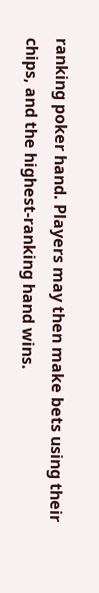ranking poker hand. Players may then make bets using their chips, and the highest-ranking hand wins.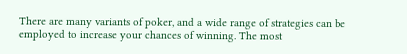There are many variants of poker, and a wide range of strategies can be employed to increase your chances of winning. The most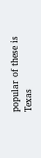popular of these is Texas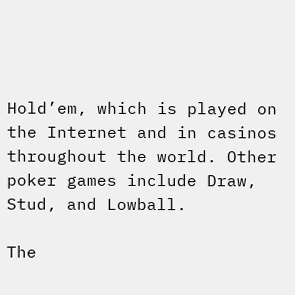Hold’em, which is played on the Internet and in casinos throughout the world. Other poker games include Draw, Stud, and Lowball.

The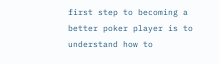first step to becoming a better poker player is to understand how to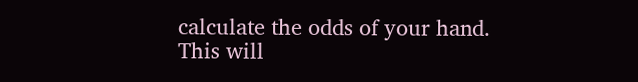calculate the odds of your hand. This will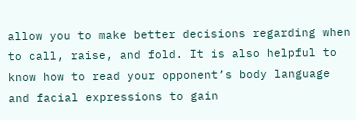allow you to make better decisions regarding when to call, raise, and fold. It is also helpful to know how to read your opponent’s body language and facial expressions to gain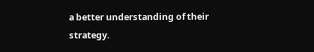a better understanding of their strategy.